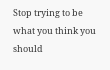Stop trying to be what you think you should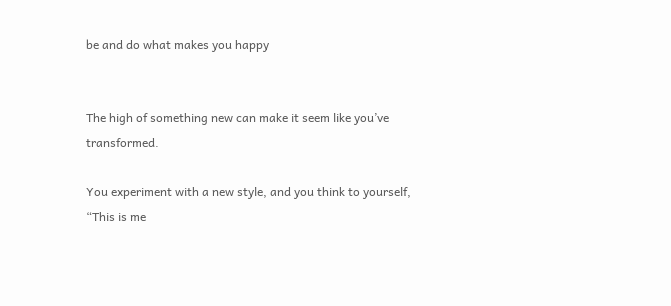be and do what makes you happy


The high of something new can make it seem like you’ve transformed.

You experiment with a new style, and you think to yourself, “This is me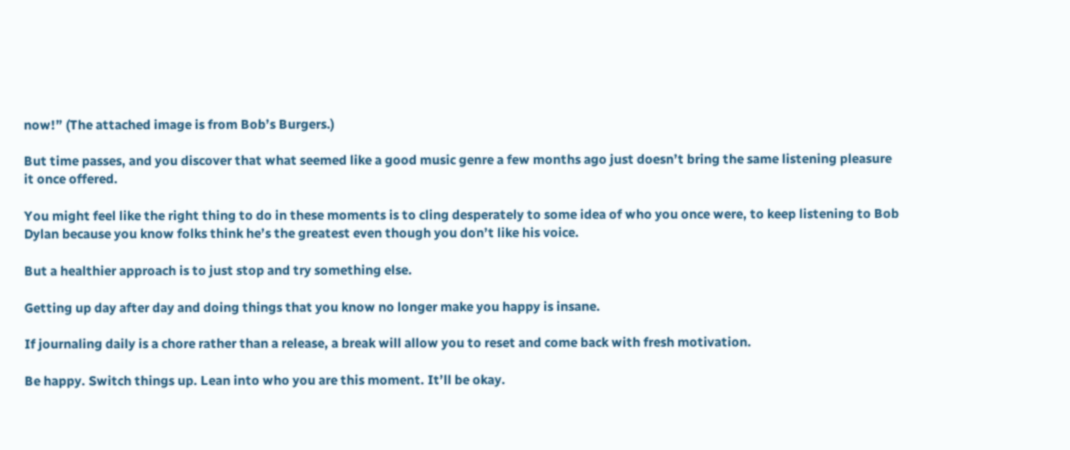now!” (The attached image is from Bob’s Burgers.)

But time passes, and you discover that what seemed like a good music genre a few months ago just doesn’t bring the same listening pleasure it once offered.

You might feel like the right thing to do in these moments is to cling desperately to some idea of who you once were, to keep listening to Bob Dylan because you know folks think he’s the greatest even though you don’t like his voice.

But a healthier approach is to just stop and try something else.

Getting up day after day and doing things that you know no longer make you happy is insane.

If journaling daily is a chore rather than a release, a break will allow you to reset and come back with fresh motivation.

Be happy. Switch things up. Lean into who you are this moment. It’ll be okay.